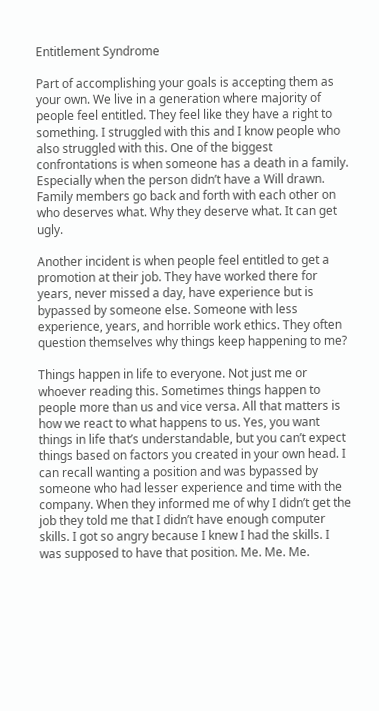Entitlement Syndrome

Part of accomplishing your goals is accepting them as your own. We live in a generation where majority of people feel entitled. They feel like they have a right to something. I struggled with this and I know people who also struggled with this. One of the biggest confrontations is when someone has a death in a family. Especially when the person didn’t have a Will drawn. Family members go back and forth with each other on who deserves what. Why they deserve what. It can get ugly.

Another incident is when people feel entitled to get a promotion at their job. They have worked there for years, never missed a day, have experience but is bypassed by someone else. Someone with less experience, years, and horrible work ethics. They often question themselves why things keep happening to me?

Things happen in life to everyone. Not just me or whoever reading this. Sometimes things happen to people more than us and vice versa. All that matters is how we react to what happens to us. Yes, you want things in life that’s understandable, but you can’t expect things based on factors you created in your own head. I can recall wanting a position and was bypassed by someone who had lesser experience and time with the company. When they informed me of why I didn’t get the job they told me that I didn’t have enough computer skills. I got so angry because I knew I had the skills. I was supposed to have that position. Me. Me. Me.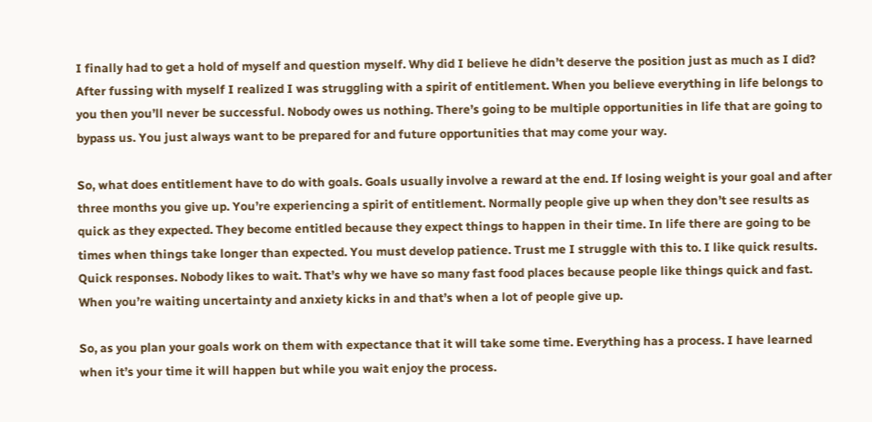I finally had to get a hold of myself and question myself. Why did I believe he didn’t deserve the position just as much as I did? After fussing with myself I realized I was struggling with a spirit of entitlement. When you believe everything in life belongs to you then you’ll never be successful. Nobody owes us nothing. There’s going to be multiple opportunities in life that are going to bypass us. You just always want to be prepared for and future opportunities that may come your way.

So, what does entitlement have to do with goals. Goals usually involve a reward at the end. If losing weight is your goal and after three months you give up. You’re experiencing a spirit of entitlement. Normally people give up when they don’t see results as quick as they expected. They become entitled because they expect things to happen in their time. In life there are going to be times when things take longer than expected. You must develop patience. Trust me I struggle with this to. I like quick results. Quick responses. Nobody likes to wait. That’s why we have so many fast food places because people like things quick and fast. When you’re waiting uncertainty and anxiety kicks in and that’s when a lot of people give up.

So, as you plan your goals work on them with expectance that it will take some time. Everything has a process. I have learned when it’s your time it will happen but while you wait enjoy the process.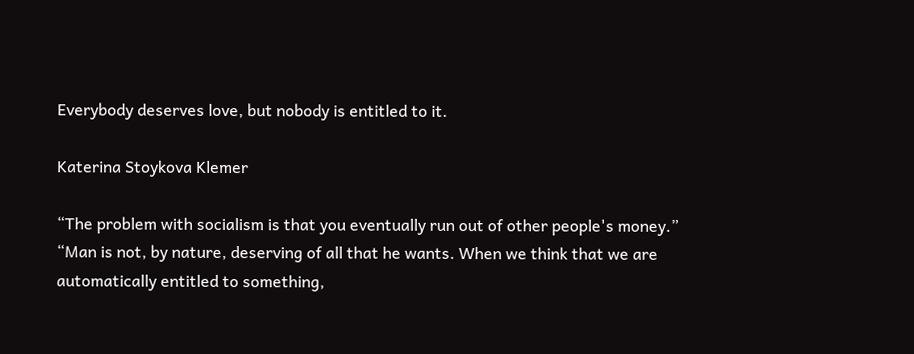Everybody deserves love, but nobody is entitled to it.

Katerina Stoykova Klemer

“The problem with socialism is that you eventually run out of other people's money.” “Man is not, by nature, deserving of all that he wants. When we think that we are automatically entitled to something,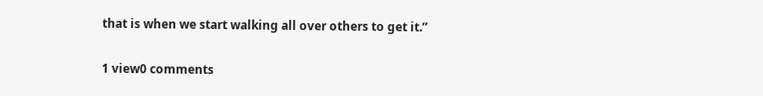that is when we start walking all over others to get it.”


1 view0 comments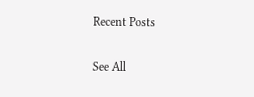Recent Posts

See All